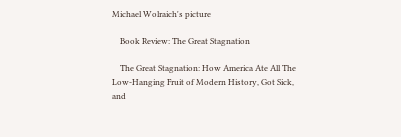Michael Wolraich's picture

    Book Review: The Great Stagnation

    The Great Stagnation: How America Ate All The Low-Hanging Fruit of Modern History, Got Sick, and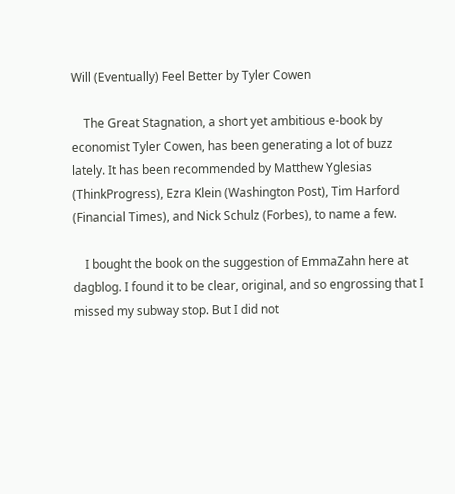Will (Eventually) Feel Better by Tyler Cowen

    The Great Stagnation, a short yet ambitious e-book by economist Tyler Cowen, has been generating a lot of buzz lately. It has been recommended by Matthew Yglesias (ThinkProgress), Ezra Klein (Washington Post), Tim Harford (Financial Times), and Nick Schulz (Forbes), to name a few.

    I bought the book on the suggestion of EmmaZahn here at dagblog. I found it to be clear, original, and so engrossing that I missed my subway stop. But I did not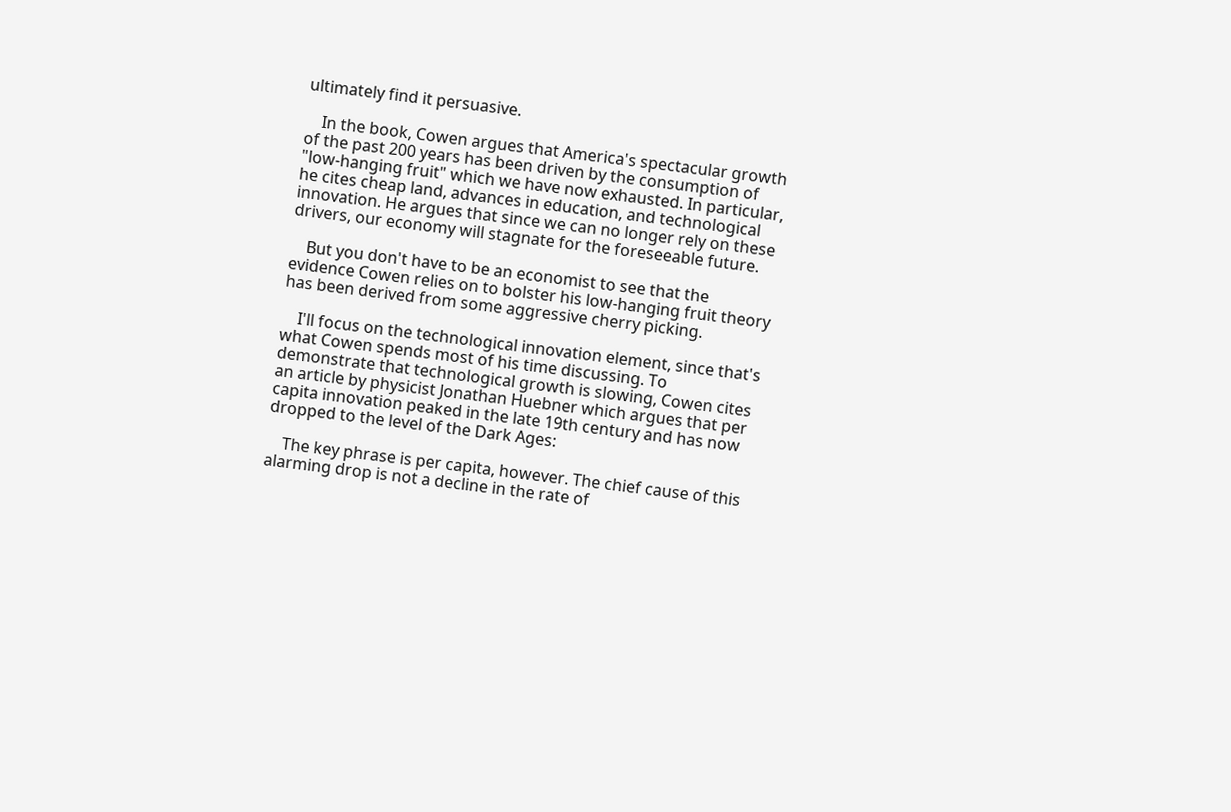ultimately find it persuasive.

    In the book, Cowen argues that America's spectacular growth of the past 200 years has been driven by the consumption of "low-hanging fruit" which we have now exhausted. In particular, he cites cheap land, advances in education, and technological innovation. He argues that since we can no longer rely on these drivers, our economy will stagnate for the foreseeable future.

    But you don't have to be an economist to see that the evidence Cowen relies on to bolster his low-hanging fruit theory has been derived from some aggressive cherry picking.

    I'll focus on the technological innovation element, since that's what Cowen spends most of his time discussing. To demonstrate that technological growth is slowing, Cowen cites an article by physicist Jonathan Huebner which argues that per capita innovation peaked in the late 19th century and has now dropped to the level of the Dark Ages:

    The key phrase is per capita, however. The chief cause of this alarming drop is not a decline in the rate of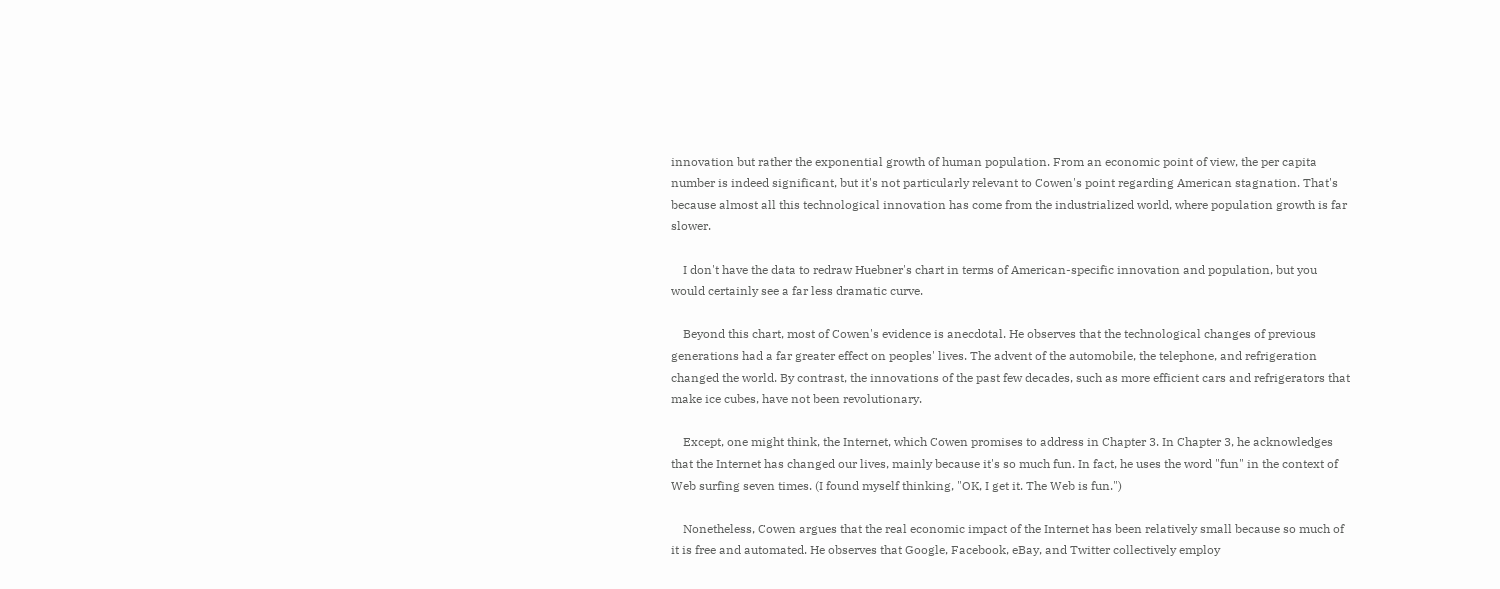innovation but rather the exponential growth of human population. From an economic point of view, the per capita number is indeed significant, but it's not particularly relevant to Cowen's point regarding American stagnation. That's because almost all this technological innovation has come from the industrialized world, where population growth is far slower.

    I don't have the data to redraw Huebner's chart in terms of American-specific innovation and population, but you would certainly see a far less dramatic curve.

    Beyond this chart, most of Cowen's evidence is anecdotal. He observes that the technological changes of previous generations had a far greater effect on peoples' lives. The advent of the automobile, the telephone, and refrigeration changed the world. By contrast, the innovations of the past few decades, such as more efficient cars and refrigerators that make ice cubes, have not been revolutionary.

    Except, one might think, the Internet, which Cowen promises to address in Chapter 3. In Chapter 3, he acknowledges that the Internet has changed our lives, mainly because it's so much fun. In fact, he uses the word "fun" in the context of Web surfing seven times. (I found myself thinking, "OK, I get it. The Web is fun.")

    Nonetheless, Cowen argues that the real economic impact of the Internet has been relatively small because so much of it is free and automated. He observes that Google, Facebook, eBay, and Twitter collectively employ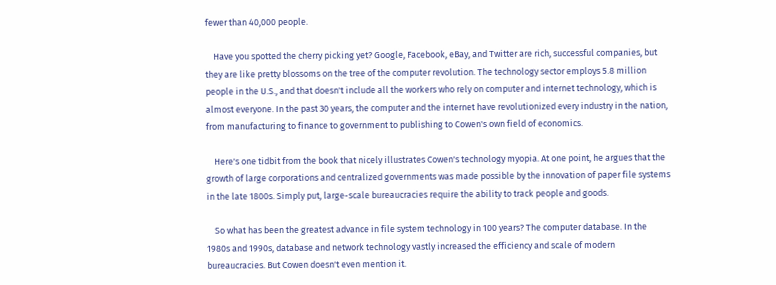fewer than 40,000 people.

    Have you spotted the cherry picking yet? Google, Facebook, eBay, and Twitter are rich, successful companies, but they are like pretty blossoms on the tree of the computer revolution. The technology sector employs 5.8 million people in the U.S., and that doesn't include all the workers who rely on computer and internet technology, which is almost everyone. In the past 30 years, the computer and the internet have revolutionized every industry in the nation, from manufacturing to finance to government to publishing to Cowen's own field of economics.

    Here's one tidbit from the book that nicely illustrates Cowen's technology myopia. At one point, he argues that the growth of large corporations and centralized governments was made possible by the innovation of paper file systems in the late 1800s. Simply put, large-scale bureaucracies require the ability to track people and goods.

    So what has been the greatest advance in file system technology in 100 years? The computer database. In the 1980s and 1990s, database and network technology vastly increased the efficiency and scale of modern bureaucracies. But Cowen doesn't even mention it.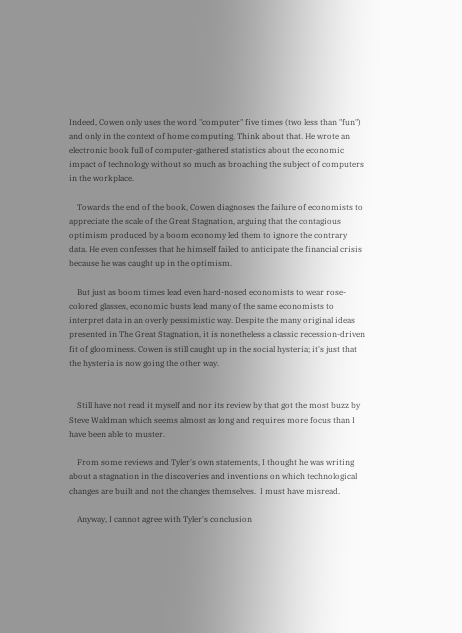Indeed, Cowen only uses the word "computer" five times (two less than "fun") and only in the context of home computing. Think about that. He wrote an electronic book full of computer-gathered statistics about the economic impact of technology without so much as broaching the subject of computers in the workplace.

    Towards the end of the book, Cowen diagnoses the failure of economists to appreciate the scale of the Great Stagnation, arguing that the contagious optimism produced by a boom economy led them to ignore the contrary data. He even confesses that he himself failed to anticipate the financial crisis because he was caught up in the optimism.

    But just as boom times lead even hard-nosed economists to wear rose-colored glasses, economic busts lead many of the same economists to interpret data in an overly pessimistic way. Despite the many original ideas presented in The Great Stagnation, it is nonetheless a classic recession-driven fit of gloominess. Cowen is still caught up in the social hysteria; it's just that the hysteria is now going the other way.


    Still have not read it myself and nor its review by that got the most buzz by Steve Waldman which seems almost as long and requires more focus than I have been able to muster.

    From some reviews and Tyler's own statements, I thought he was writing about a stagnation in the discoveries and inventions on which technological changes are built and not the changes themselves.  I must have misread.

    Anyway, I cannot agree with Tyler's conclusion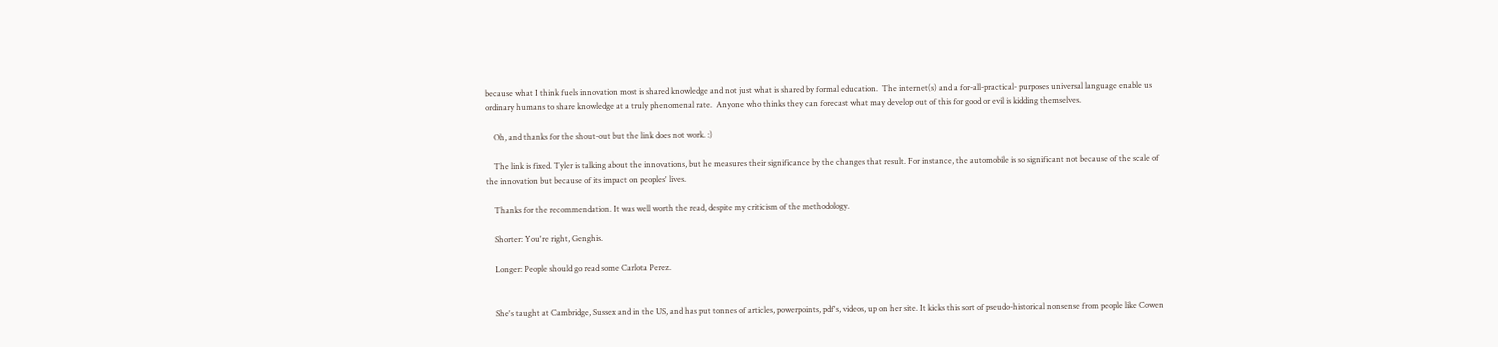because what I think fuels innovation most is shared knowledge and not just what is shared by formal education.  The internet(s) and a for-all-practical- purposes universal language enable us ordinary humans to share knowledge at a truly phenomenal rate.  Anyone who thinks they can forecast what may develop out of this for good or evil is kidding themselves.

    Oh, and thanks for the shout-out but the link does not work. :)

    The link is fixed. Tyler is talking about the innovations, but he measures their significance by the changes that result. For instance, the automobile is so significant not because of the scale of the innovation but because of its impact on peoples' lives.

    Thanks for the recommendation. It was well worth the read, despite my criticism of the methodology.

    Shorter: You're right, Genghis.

    Longer: People should go read some Carlota Perez.


    She's taught at Cambridge, Sussex and in the US, and has put tonnes of articles, powerpoints, pdf's, videos, up on her site. It kicks this sort of pseudo-historical nonsense from people like Cowen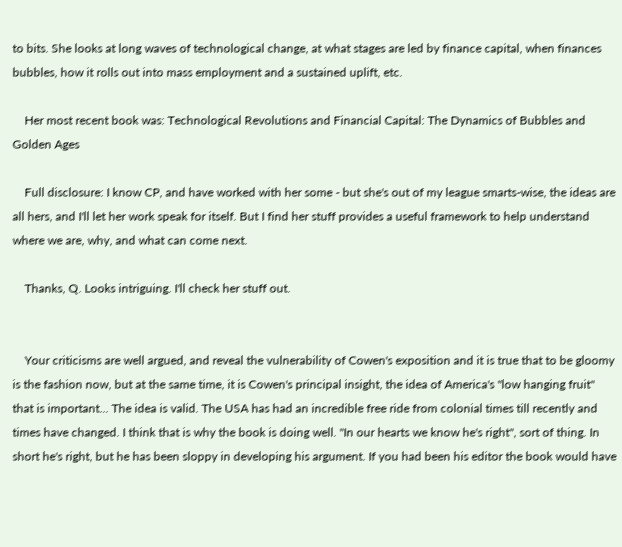to bits. She looks at long waves of technological change, at what stages are led by finance capital, when finances bubbles, how it rolls out into mass employment and a sustained uplift, etc.

    Her most recent book was: Technological Revolutions and Financial Capital: The Dynamics of Bubbles and Golden Ages

    Full disclosure: I know CP, and have worked with her some - but she's out of my league smarts-wise, the ideas are all hers, and I'll let her work speak for itself. But I find her stuff provides a useful framework to help understand where we are, why, and what can come next.

    Thanks, Q. Looks intriguing. I'll check her stuff out.


    Your criticisms are well argued, and reveal the vulnerability of Cowen's exposition and it is true that to be gloomy is the fashion now, but at the same time, it is Cowen's principal insight, the idea of America's "low hanging fruit" that is important... The idea is valid. The USA has had an incredible free ride from colonial times till recently and times have changed. I think that is why the book is doing well. "In our hearts we know he's right", sort of thing. In short he's right, but he has been sloppy in developing his argument. If you had been his editor the book would have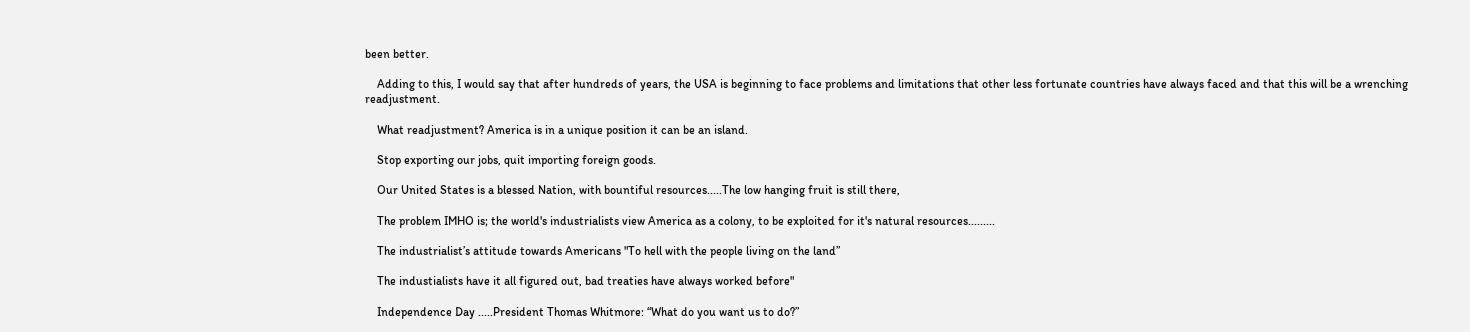been better.

    Adding to this, I would say that after hundreds of years, the USA is beginning to face problems and limitations that other less fortunate countries have always faced and that this will be a wrenching readjustment.

    What readjustment? America is in a unique position it can be an island.

    Stop exporting our jobs, quit importing foreign goods.

    Our United States is a blessed Nation, with bountiful resources.....The low hanging fruit is still there,

    The problem IMHO is; the world's industrialists view America as a colony, to be exploited for it's natural resources.........

    The industrialist’s attitude towards Americans "To hell with the people living on the land”

    The industialists have it all figured out, bad treaties have always worked before"

    Independence Day .....President Thomas Whitmore: “What do you want us to do?”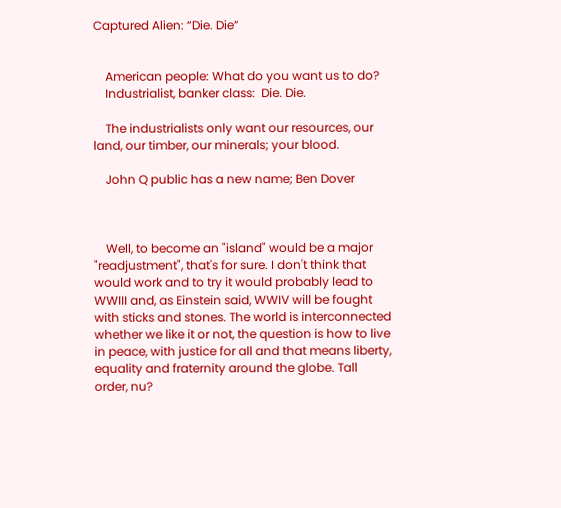Captured Alien: “Die. Die”


    American people: What do you want us to do?
    Industrialist, banker class:  Die. Die.

    The industrialists only want our resources, our land, our timber, our minerals; your blood.

    John Q public has a new name; Ben Dover



    Well, to become an "island" would be a major "readjustment", that's for sure. I don't think that would work and to try it would probably lead to WWIII and, as Einstein said, WWIV will be fought with sticks and stones. The world is interconnected whether we like it or not, the question is how to live in peace, with justice for all and that means liberty, equality and fraternity around the globe. Tall order, nu?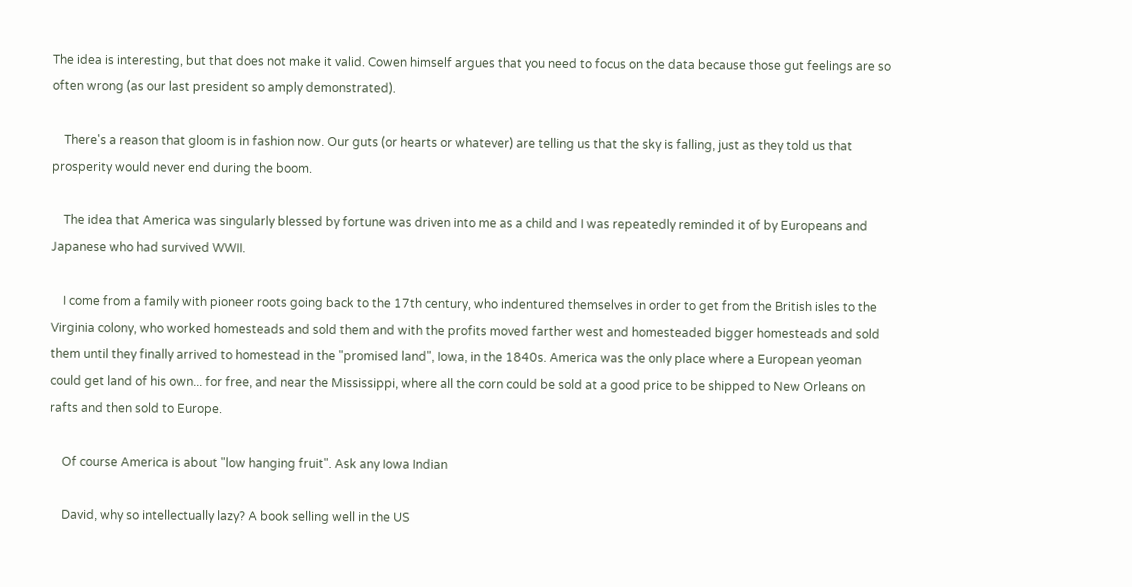The idea is interesting, but that does not make it valid. Cowen himself argues that you need to focus on the data because those gut feelings are so often wrong (as our last president so amply demonstrated).

    There's a reason that gloom is in fashion now. Our guts (or hearts or whatever) are telling us that the sky is falling, just as they told us that prosperity would never end during the boom.

    The idea that America was singularly blessed by fortune was driven into me as a child and I was repeatedly reminded it of by Europeans and Japanese who had survived WWII.

    I come from a family with pioneer roots going back to the 17th century, who indentured themselves in order to get from the British isles to the Virginia colony, who worked homesteads and sold them and with the profits moved farther west and homesteaded bigger homesteads and sold them until they finally arrived to homestead in the "promised land", Iowa, in the 1840s. America was the only place where a European yeoman could get land of his own... for free, and near the Mississippi, where all the corn could be sold at a good price to be shipped to New Orleans on rafts and then sold to Europe.

    Of course America is about "low hanging fruit". Ask any Iowa Indian

    David, why so intellectually lazy? A book selling well in the US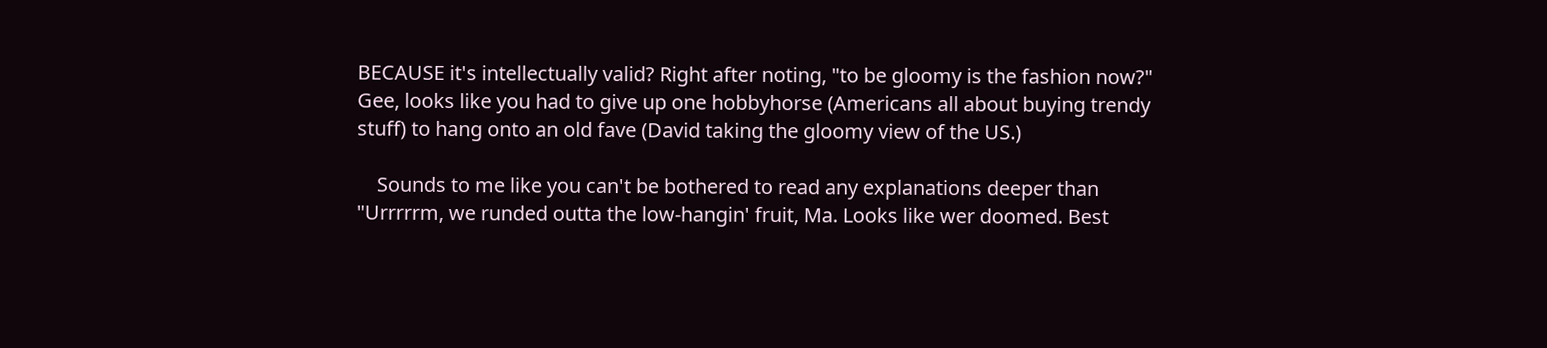BECAUSE it's intellectually valid? Right after noting, "to be gloomy is the fashion now?" Gee, looks like you had to give up one hobbyhorse (Americans all about buying trendy stuff) to hang onto an old fave (David taking the gloomy view of the US.)

    Sounds to me like you can't be bothered to read any explanations deeper than "Urrrrrm, we runded outta the low-hangin' fruit, Ma. Looks like wer doomed. Best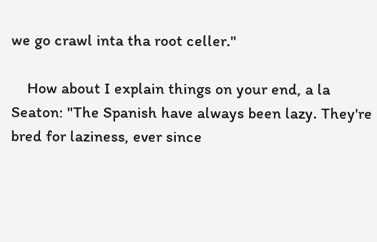we go crawl inta tha root celler."

    How about I explain things on your end, a la Seaton: "The Spanish have always been lazy. They're bred for laziness, ever since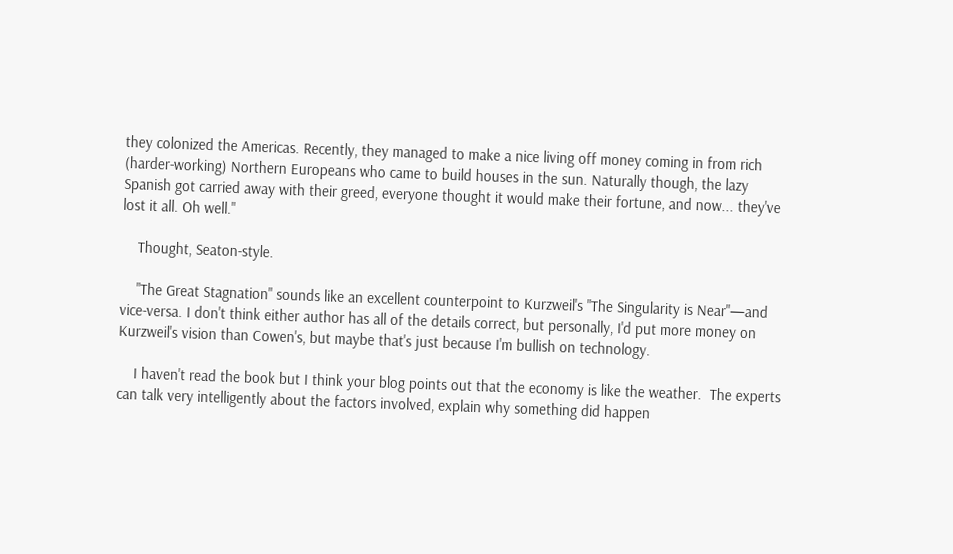they colonized the Americas. Recently, they managed to make a nice living off money coming in from rich (harder-working) Northern Europeans who came to build houses in the sun. Naturally though, the lazy Spanish got carried away with their greed, everyone thought it would make their fortune, and now... they've lost it all. Oh well."

    Thought, Seaton-style.

    "The Great Stagnation" sounds like an excellent counterpoint to Kurzweil's "The Singularity is Near"—and vice-versa. I don't think either author has all of the details correct, but personally, I'd put more money on Kurzweil's vision than Cowen's, but maybe that's just because I'm bullish on technology.

    I haven't read the book but I think your blog points out that the economy is like the weather.  The experts can talk very intelligently about the factors involved, explain why something did happen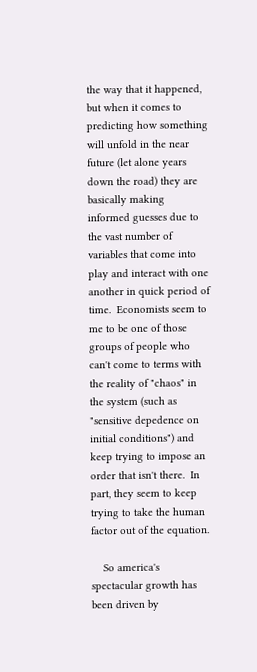the way that it happened, but when it comes to predicting how something will unfold in the near future (let alone years down the road) they are basically making informed guesses due to the vast number of variables that come into play and interact with one another in quick period of time.  Economists seem to me to be one of those groups of people who can't come to terms with the reality of "chaos" in the system (such as "sensitive depedence on initial conditions") and keep trying to impose an order that isn't there.  In part, they seem to keep trying to take the human factor out of the equation.

    So america's spectacular growth has been driven by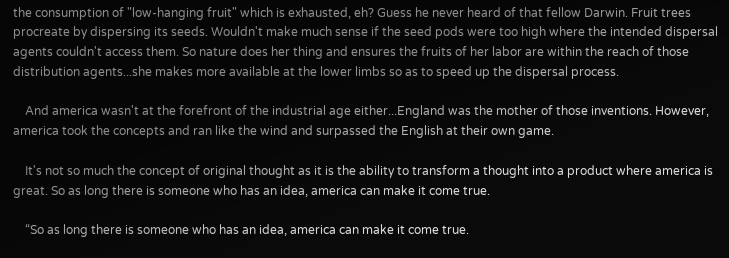the consumption of "low-hanging fruit" which is exhausted, eh? Guess he never heard of that fellow Darwin. Fruit trees procreate by dispersing its seeds. Wouldn't make much sense if the seed pods were too high where the intended dispersal agents couldn't access them. So nature does her thing and ensures the fruits of her labor are within the reach of those distribution agents...she makes more available at the lower limbs so as to speed up the dispersal process.

    And america wasn't at the forefront of the industrial age either...England was the mother of those inventions. However, america took the concepts and ran like the wind and surpassed the English at their own game.

    It's not so much the concept of original thought as it is the ability to transform a thought into a product where america is great. So as long there is someone who has an idea, america can make it come true.

    “So as long there is someone who has an idea, america can make it come true.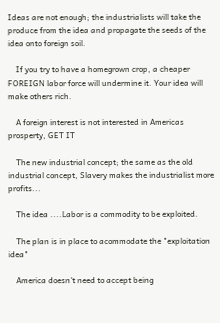Ideas are not enough; the industrialists will take the produce from the idea and propagate the seeds of the idea onto foreign soil.

    If you try to have a homegrown crop, a cheaper FOREIGN labor force will undermine it. Your idea will make others rich.

    A foreign interest is not interested in Americas prosperty, GET IT

    The new industrial concept; the same as the old industrial concept, Slavery makes the industrialist more profits...

    The idea ....Labor is a commodity to be exploited.

    The plan is in place to acommodate the "exploitation idea"

    America doesn't need to accept being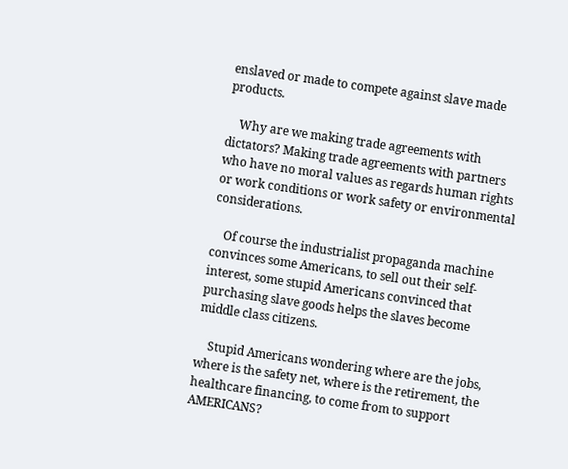enslaved or made to compete against slave made products.

    Why are we making trade agreements with dictators? Making trade agreements with partners who have no moral values as regards human rights or work conditions or work safety or environmental considerations.

    Of course the industrialist propaganda machine convinces some Americans, to sell out their self-interest, some stupid Americans convinced that purchasing slave goods helps the slaves become middle class citizens.

    Stupid Americans wondering where are the jobs, where is the safety net, where is the retirement, the healthcare financing, to come from to support AMERICANS?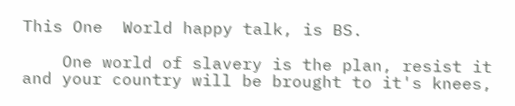This One  World happy talk, is BS.

    One world of slavery is the plan, resist it and your country will be brought to it's knees,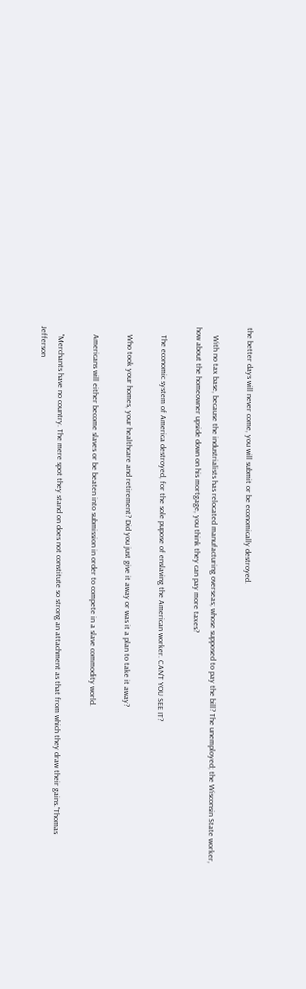the better days will never come, you will submit or be economically destroyed.

    With no tax base, because the industrialists has relocated manufacturing overseas; whose supposed to pay the bill? The unemployed; the Wisconsin State worker, how about the homeowner upside down on his mortgage, you think they can pay more taxes?

    The economic system of America destroyed, for the sole pupose of enslaving the American worker. CAN'T YOU SEE IT?

    Who took your homes, your healthcare and retirement? Did you just give it away or was it a plan to take it away?

    Americans will either become slaves or be beaten into submission in order to compete in a slave commodity world.

    "Merchants have no country. The mere spot they stand on does not constitute so strong an attachment as that from which they draw their gains."Thomas Jefferson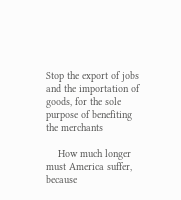Stop the export of jobs and the importation of goods, for the sole purpose of benefiting the merchants

    How much longer must America suffer, because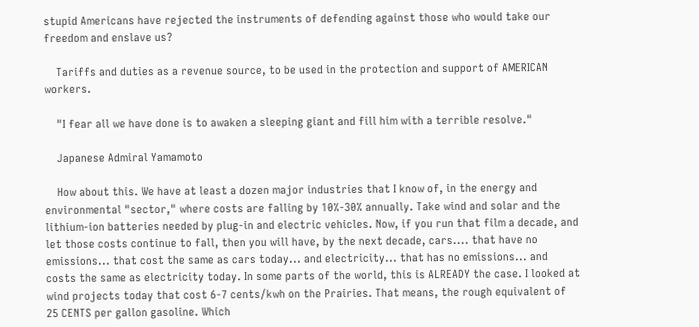stupid Americans have rejected the instruments of defending against those who would take our freedom and enslave us?

    Tariffs and duties as a revenue source, to be used in the protection and support of AMERICAN workers.

    "I fear all we have done is to awaken a sleeping giant and fill him with a terrible resolve."

    Japanese Admiral Yamamoto

    How about this. We have at least a dozen major industries that I know of, in the energy and environmental "sector," where costs are falling by 10%-30% annually. Take wind and solar and the lithium-ion batteries needed by plug-in and electric vehicles. Now, if you run that film a decade, and let those costs continue to fall, then you will have, by the next decade, cars.... that have no emissions... that cost the same as cars today... and electricity... that has no emissions... and costs the same as electricity today. In some parts of the world, this is ALREADY the case. I looked at wind projects today that cost 6-7 cents/kwh on the Prairies. That means, the rough equivalent of 25 CENTS per gallon gasoline. Which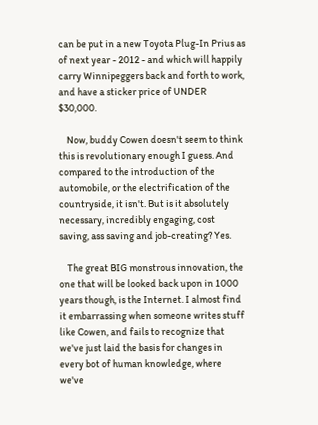can be put in a new Toyota Plug-In Prius as of next year - 2012 - and which will happily carry Winnipeggers back and forth to work, and have a sticker price of UNDER $30,000.

    Now, buddy Cowen doesn't seem to think this is revolutionary enough I guess. And compared to the introduction of the automobile, or the electrification of the countryside, it isn't. But is it absolutely necessary, incredibly engaging, cost saving, ass saving and job-creating? Yes.

    The great BIG monstrous innovation, the one that will be looked back upon in 1000 years though, is the Internet. I almost find it embarrassing when someone writes stuff like Cowen, and fails to recognize that we've just laid the basis for changes in every bot of human knowledge, where we've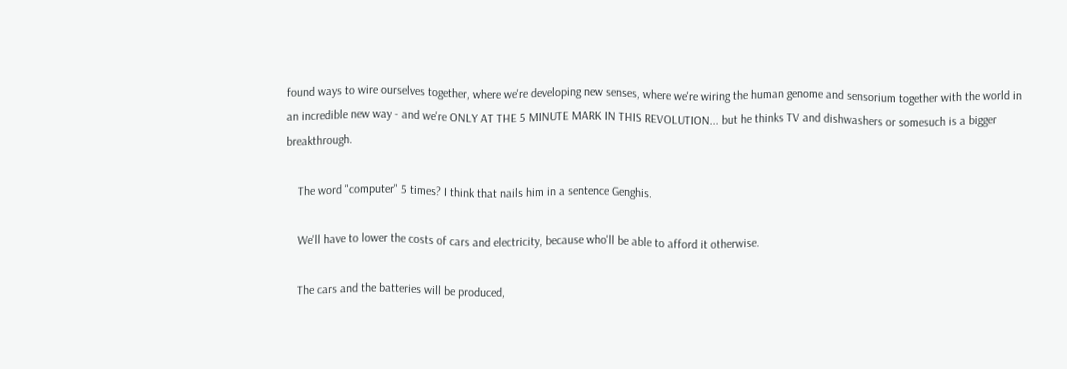found ways to wire ourselves together, where we're developing new senses, where we're wiring the human genome and sensorium together with the world in an incredible new way - and we're ONLY AT THE 5 MINUTE MARK IN THIS REVOLUTION... but he thinks TV and dishwashers or somesuch is a bigger breakthrough.

    The word "computer" 5 times? I think that nails him in a sentence Genghis.

    We'll have to lower the costs of cars and electricity, because who'll be able to afford it otherwise.

    The cars and the batteries will be produced,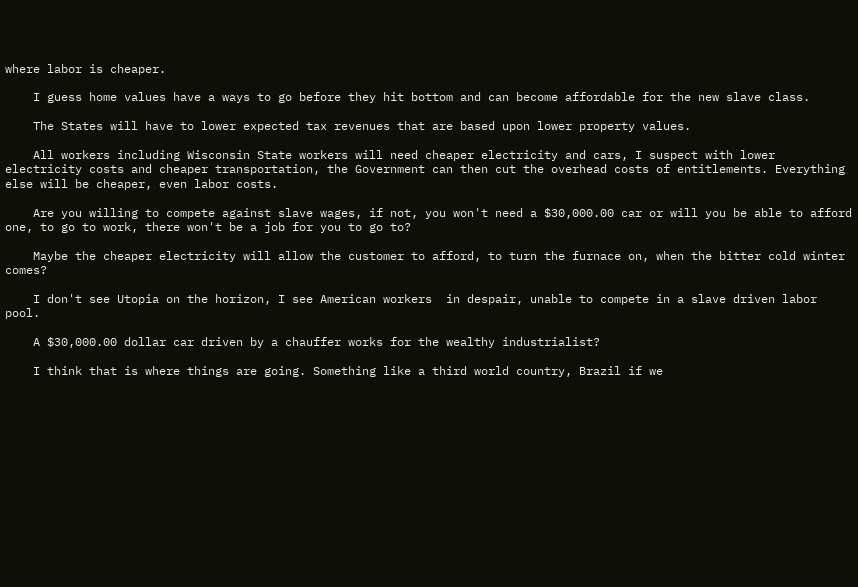where labor is cheaper.

    I guess home values have a ways to go before they hit bottom and can become affordable for the new slave class.

    The States will have to lower expected tax revenues that are based upon lower property values.

    All workers including Wisconsin State workers will need cheaper electricity and cars, I suspect with lower electricity costs and cheaper transportation, the Government can then cut the overhead costs of entitlements. Everything else will be cheaper, even labor costs.

    Are you willing to compete against slave wages, if not, you won't need a $30,000.00 car or will you be able to afford one, to go to work, there won't be a job for you to go to?

    Maybe the cheaper electricity will allow the customer to afford, to turn the furnace on, when the bitter cold winter comes?

    I don't see Utopia on the horizon, I see American workers  in despair, unable to compete in a slave driven labor pool.

    A $30,000.00 dollar car driven by a chauffer works for the wealthy industrialist?

    I think that is where things are going. Something like a third world country, Brazil if we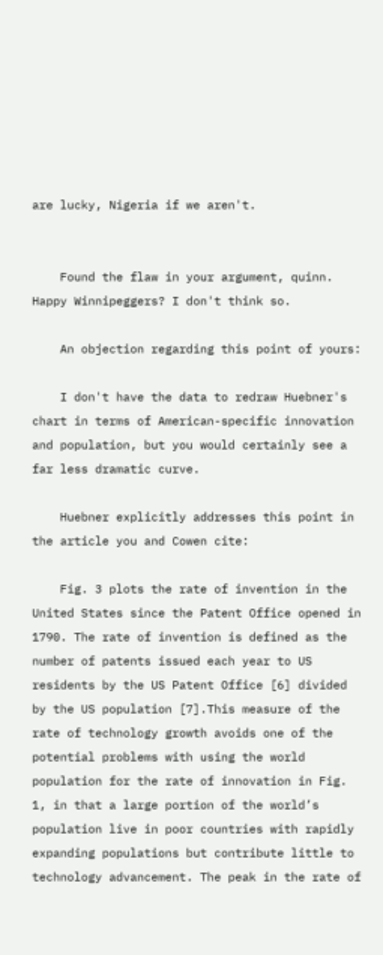are lucky, Nigeria if we aren't.


    Found the flaw in your argument, quinn. Happy Winnipeggers? I don't think so.

    An objection regarding this point of yours:

    I don't have the data to redraw Huebner's chart in terms of American-specific innovation and population, but you would certainly see a far less dramatic curve.

    Huebner explicitly addresses this point in the article you and Cowen cite:

    Fig. 3 plots the rate of invention in the United States since the Patent Office opened in 1790. The rate of invention is defined as the number of patents issued each year to US residents by the US Patent Office [6] divided by the US population [7].This measure of the rate of technology growth avoids one of the potential problems with using the world population for the rate of innovation in Fig. 1, in that a large portion of the world’s population live in poor countries with rapidly expanding populations but contribute little to technology advancement. The peak in the rate of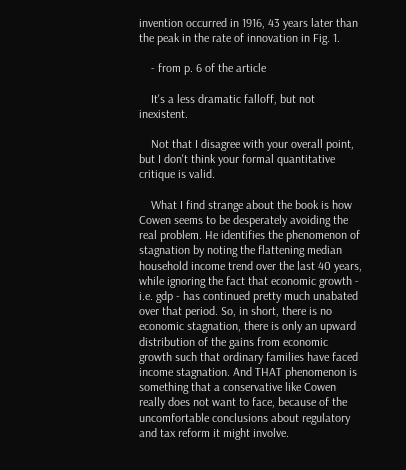invention occurred in 1916, 43 years later than the peak in the rate of innovation in Fig. 1.

    - from p. 6 of the article

    It's a less dramatic falloff, but not inexistent.

    Not that I disagree with your overall point, but I don't think your formal quantitative critique is valid.

    What I find strange about the book is how Cowen seems to be desperately avoiding the real problem. He identifies the phenomenon of stagnation by noting the flattening median household income trend over the last 40 years, while ignoring the fact that economic growth - i.e. gdp - has continued pretty much unabated over that period. So, in short, there is no economic stagnation, there is only an upward distribution of the gains from economic growth such that ordinary families have faced income stagnation. And THAT phenomenon is something that a conservative like Cowen really does not want to face, because of the uncomfortable conclusions about regulatory and tax reform it might involve.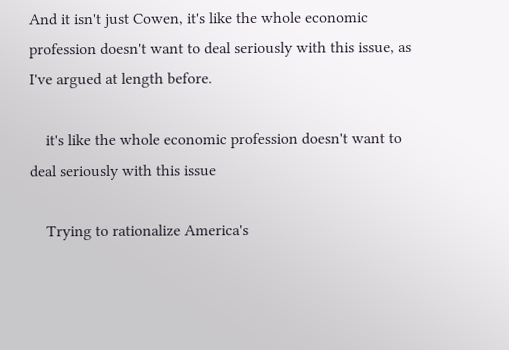And it isn't just Cowen, it's like the whole economic profession doesn't want to deal seriously with this issue, as I've argued at length before.

    it's like the whole economic profession doesn't want to deal seriously with this issue

    Trying to rationalize America's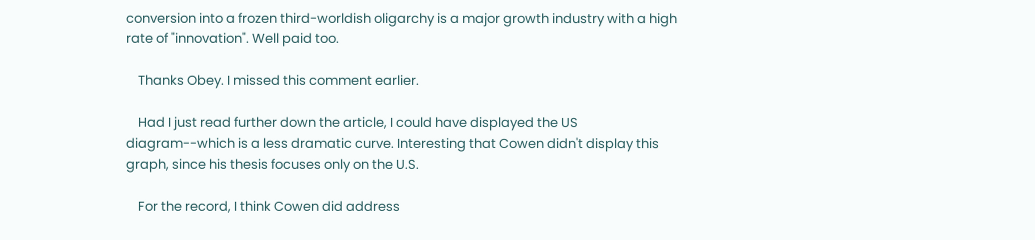conversion into a frozen third-worldish oligarchy is a major growth industry with a high rate of "innovation". Well paid too.

    Thanks Obey. I missed this comment earlier.

    Had I just read further down the article, I could have displayed the US diagram--which is a less dramatic curve. Interesting that Cowen didn't display this graph, since his thesis focuses only on the U.S.

    For the record, I think Cowen did address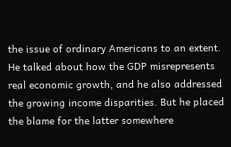the issue of ordinary Americans to an extent. He talked about how the GDP misrepresents real economic growth, and he also addressed the growing income disparities. But he placed the blame for the latter somewhere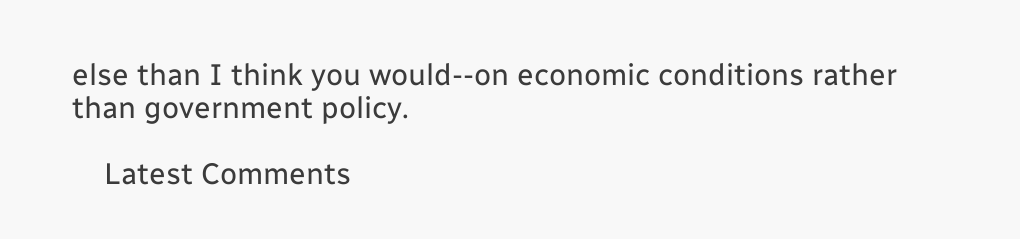else than I think you would--on economic conditions rather than government policy.

    Latest Comments